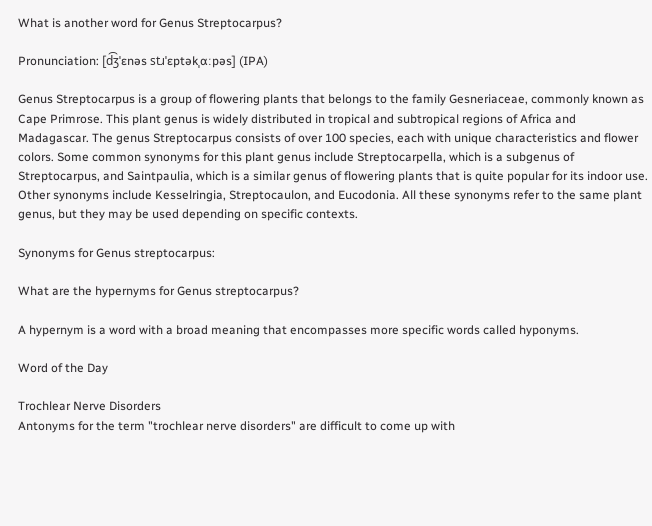What is another word for Genus Streptocarpus?

Pronunciation: [d͡ʒˈɛnəs stɹˈɛptəkˌɑːpəs] (IPA)

Genus Streptocarpus is a group of flowering plants that belongs to the family Gesneriaceae, commonly known as Cape Primrose. This plant genus is widely distributed in tropical and subtropical regions of Africa and Madagascar. The genus Streptocarpus consists of over 100 species, each with unique characteristics and flower colors. Some common synonyms for this plant genus include Streptocarpella, which is a subgenus of Streptocarpus, and Saintpaulia, which is a similar genus of flowering plants that is quite popular for its indoor use. Other synonyms include Kesselringia, Streptocaulon, and Eucodonia. All these synonyms refer to the same plant genus, but they may be used depending on specific contexts.

Synonyms for Genus streptocarpus:

What are the hypernyms for Genus streptocarpus?

A hypernym is a word with a broad meaning that encompasses more specific words called hyponyms.

Word of the Day

Trochlear Nerve Disorders
Antonyms for the term "trochlear nerve disorders" are difficult to come up with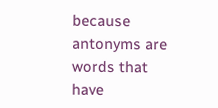because antonyms are words that have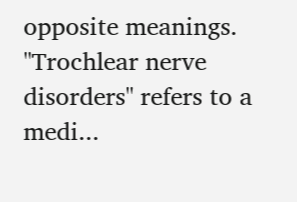opposite meanings. "Trochlear nerve disorders" refers to a medi...